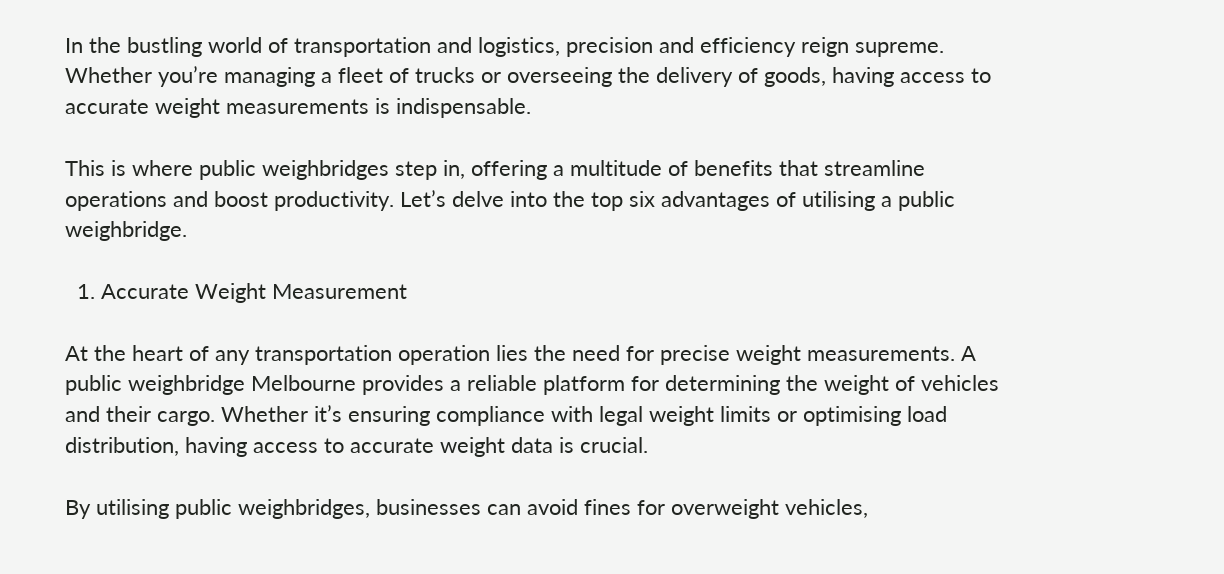In the bustling world of transportation and logistics, precision and efficiency reign supreme. Whether you’re managing a fleet of trucks or overseeing the delivery of goods, having access to accurate weight measurements is indispensable.

This is where public weighbridges step in, offering a multitude of benefits that streamline operations and boost productivity. Let’s delve into the top six advantages of utilising a public weighbridge.

  1. Accurate Weight Measurement

At the heart of any transportation operation lies the need for precise weight measurements. A public weighbridge Melbourne provides a reliable platform for determining the weight of vehicles and their cargo. Whether it’s ensuring compliance with legal weight limits or optimising load distribution, having access to accurate weight data is crucial.

By utilising public weighbridges, businesses can avoid fines for overweight vehicles,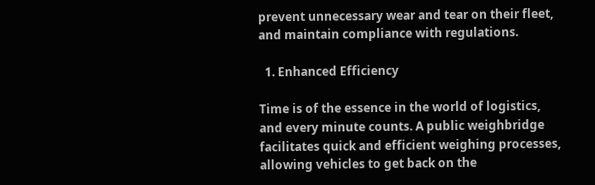prevent unnecessary wear and tear on their fleet, and maintain compliance with regulations.

  1. Enhanced Efficiency

Time is of the essence in the world of logistics, and every minute counts. A public weighbridge facilitates quick and efficient weighing processes, allowing vehicles to get back on the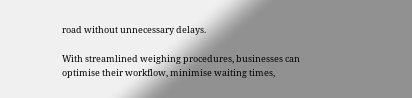road without unnecessary delays.

With streamlined weighing procedures, businesses can optimise their workflow, minimise waiting times,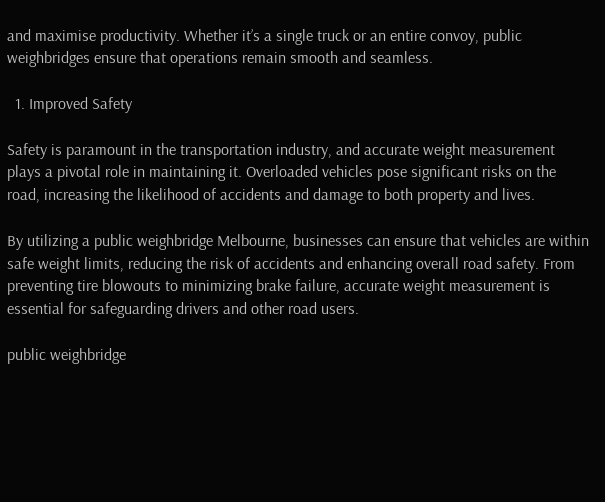and maximise productivity. Whether it’s a single truck or an entire convoy, public weighbridges ensure that operations remain smooth and seamless.

  1. Improved Safety

Safety is paramount in the transportation industry, and accurate weight measurement plays a pivotal role in maintaining it. Overloaded vehicles pose significant risks on the road, increasing the likelihood of accidents and damage to both property and lives.

By utilizing a public weighbridge Melbourne, businesses can ensure that vehicles are within safe weight limits, reducing the risk of accidents and enhancing overall road safety. From preventing tire blowouts to minimizing brake failure, accurate weight measurement is essential for safeguarding drivers and other road users.

public weighbridge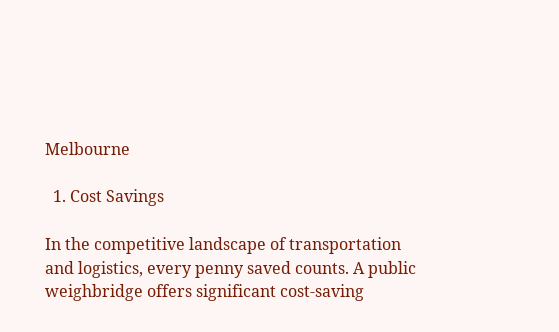Melbourne

  1. Cost Savings

In the competitive landscape of transportation and logistics, every penny saved counts. A public weighbridge offers significant cost-saving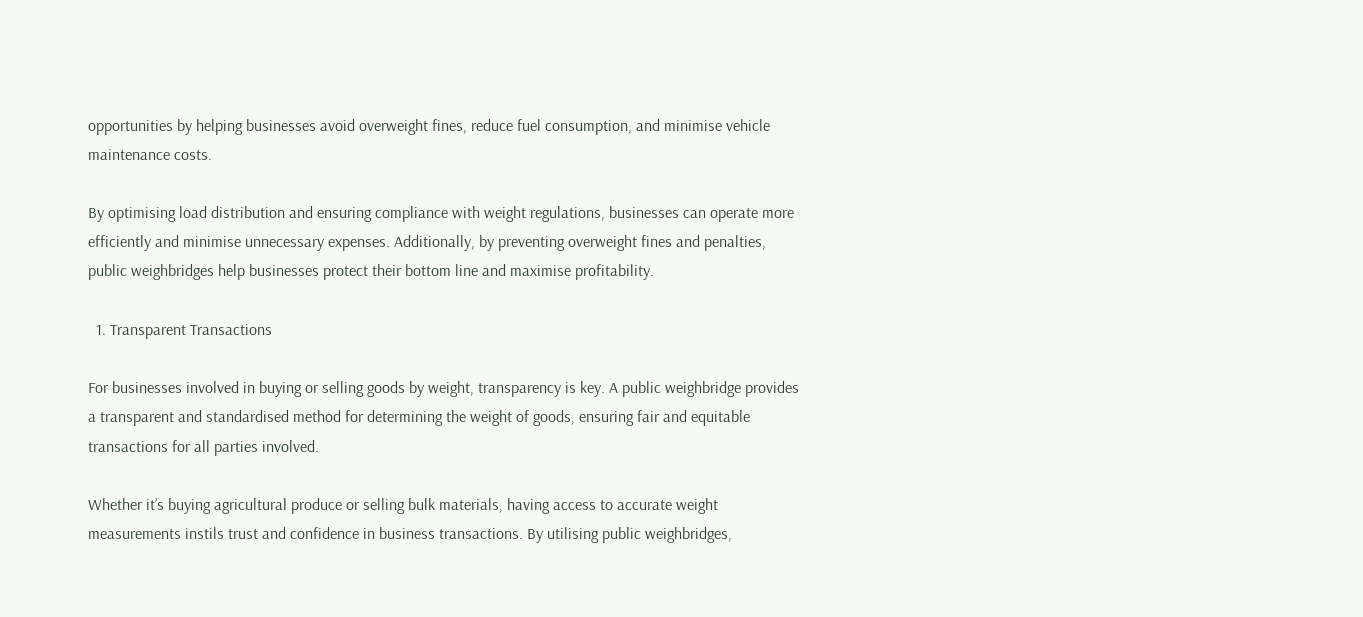opportunities by helping businesses avoid overweight fines, reduce fuel consumption, and minimise vehicle maintenance costs.

By optimising load distribution and ensuring compliance with weight regulations, businesses can operate more efficiently and minimise unnecessary expenses. Additionally, by preventing overweight fines and penalties, public weighbridges help businesses protect their bottom line and maximise profitability.

  1. Transparent Transactions

For businesses involved in buying or selling goods by weight, transparency is key. A public weighbridge provides a transparent and standardised method for determining the weight of goods, ensuring fair and equitable transactions for all parties involved.

Whether it’s buying agricultural produce or selling bulk materials, having access to accurate weight measurements instils trust and confidence in business transactions. By utilising public weighbridges,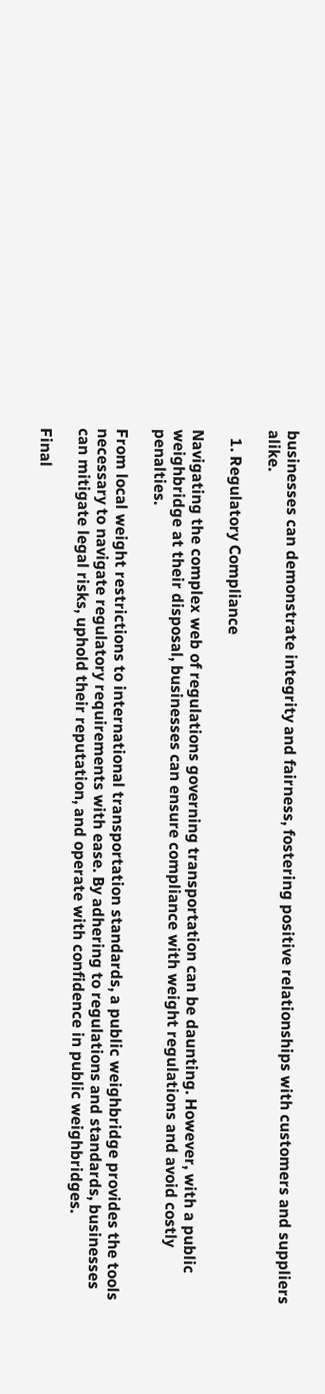businesses can demonstrate integrity and fairness, fostering positive relationships with customers and suppliers alike.

  1. Regulatory Compliance

Navigating the complex web of regulations governing transportation can be daunting. However, with a public weighbridge at their disposal, businesses can ensure compliance with weight regulations and avoid costly penalties.

From local weight restrictions to international transportation standards, a public weighbridge provides the tools necessary to navigate regulatory requirements with ease. By adhering to regulations and standards, businesses can mitigate legal risks, uphold their reputation, and operate with confidence in public weighbridges.

Final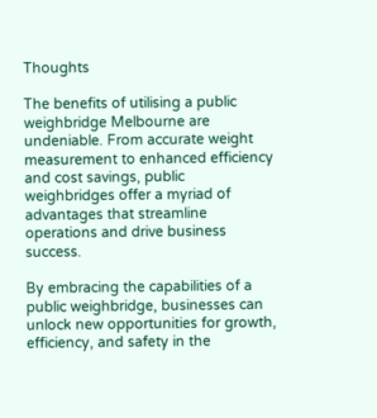Thoughts

The benefits of utilising a public weighbridge Melbourne are undeniable. From accurate weight measurement to enhanced efficiency and cost savings, public weighbridges offer a myriad of advantages that streamline operations and drive business success.

By embracing the capabilities of a public weighbridge, businesses can unlock new opportunities for growth, efficiency, and safety in the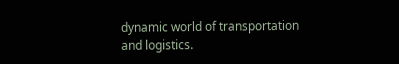dynamic world of transportation and logistics.